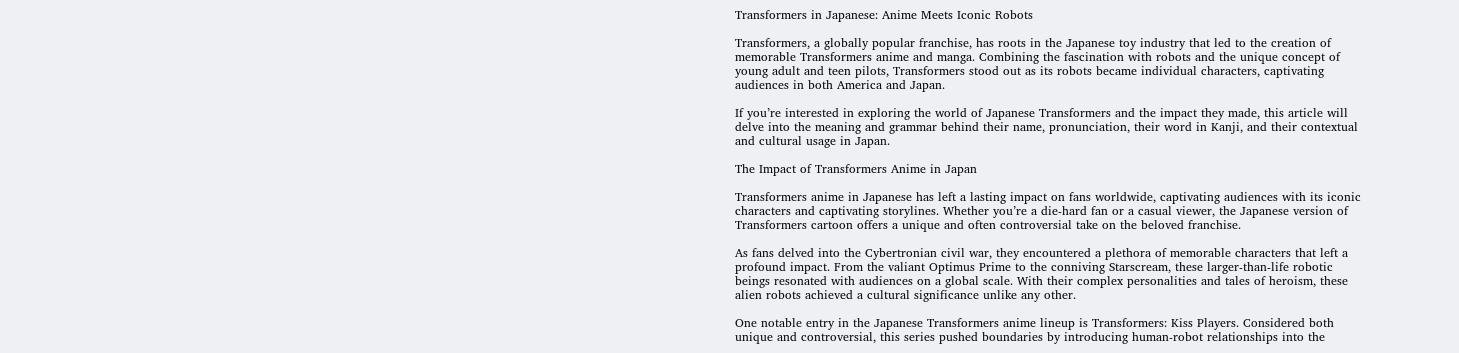Transformers in Japanese: Anime Meets Iconic Robots

Transformers, a globally popular franchise, has roots in the Japanese toy industry that led to the creation of memorable Transformers anime and manga. Combining the fascination with robots and the unique concept of young adult and teen pilots, Transformers stood out as its robots became individual characters, captivating audiences in both America and Japan.

If you’re interested in exploring the world of Japanese Transformers and the impact they made, this article will delve into the meaning and grammar behind their name, pronunciation, their word in Kanji, and their contextual and cultural usage in Japan.

The Impact of Transformers Anime in Japan

Transformers anime in Japanese has left a lasting impact on fans worldwide, captivating audiences with its iconic characters and captivating storylines. Whether you’re a die-hard fan or a casual viewer, the Japanese version of Transformers cartoon offers a unique and often controversial take on the beloved franchise.

As fans delved into the Cybertronian civil war, they encountered a plethora of memorable characters that left a profound impact. From the valiant Optimus Prime to the conniving Starscream, these larger-than-life robotic beings resonated with audiences on a global scale. With their complex personalities and tales of heroism, these alien robots achieved a cultural significance unlike any other.

One notable entry in the Japanese Transformers anime lineup is Transformers: Kiss Players. Considered both unique and controversial, this series pushed boundaries by introducing human-robot relationships into the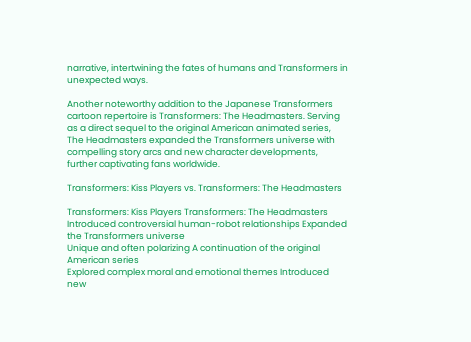narrative, intertwining the fates of humans and Transformers in unexpected ways.

Another noteworthy addition to the Japanese Transformers cartoon repertoire is Transformers: The Headmasters. Serving as a direct sequel to the original American animated series, The Headmasters expanded the Transformers universe with compelling story arcs and new character developments, further captivating fans worldwide.

Transformers: Kiss Players vs. Transformers: The Headmasters

Transformers: Kiss Players Transformers: The Headmasters
Introduced controversial human-robot relationships Expanded the Transformers universe
Unique and often polarizing A continuation of the original American series
Explored complex moral and emotional themes Introduced new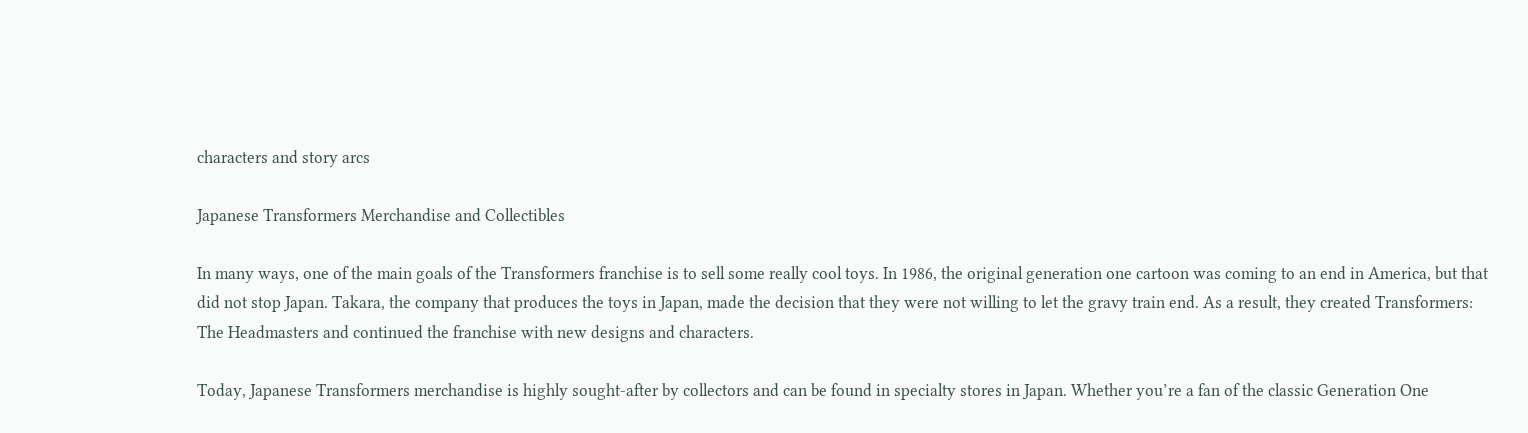characters and story arcs

Japanese Transformers Merchandise and Collectibles

In many ways, one of the main goals of the Transformers franchise is to sell some really cool toys. In 1986, the original generation one cartoon was coming to an end in America, but that did not stop Japan. Takara, the company that produces the toys in Japan, made the decision that they were not willing to let the gravy train end. As a result, they created Transformers: The Headmasters and continued the franchise with new designs and characters.

Today, Japanese Transformers merchandise is highly sought-after by collectors and can be found in specialty stores in Japan. Whether you’re a fan of the classic Generation One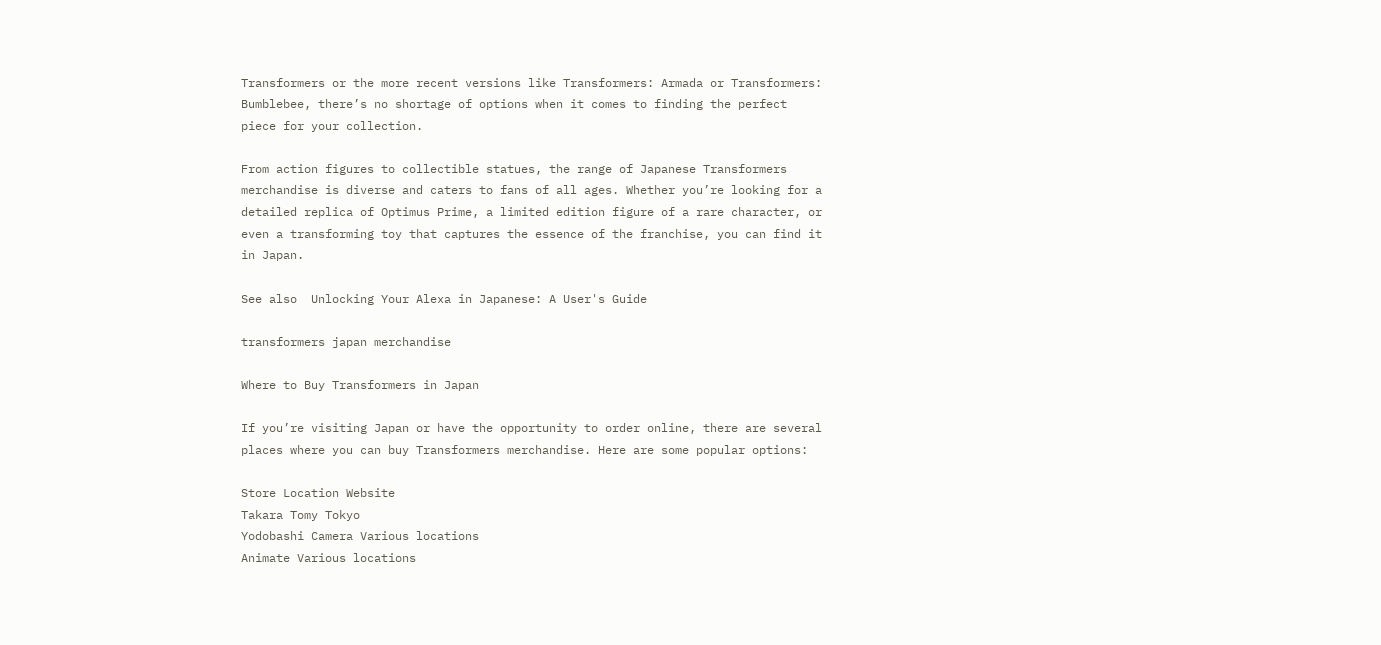Transformers or the more recent versions like Transformers: Armada or Transformers: Bumblebee, there’s no shortage of options when it comes to finding the perfect piece for your collection.

From action figures to collectible statues, the range of Japanese Transformers merchandise is diverse and caters to fans of all ages. Whether you’re looking for a detailed replica of Optimus Prime, a limited edition figure of a rare character, or even a transforming toy that captures the essence of the franchise, you can find it in Japan.

See also  Unlocking Your Alexa in Japanese: A User's Guide

transformers japan merchandise

Where to Buy Transformers in Japan

If you’re visiting Japan or have the opportunity to order online, there are several places where you can buy Transformers merchandise. Here are some popular options:

Store Location Website
Takara Tomy Tokyo
Yodobashi Camera Various locations
Animate Various locations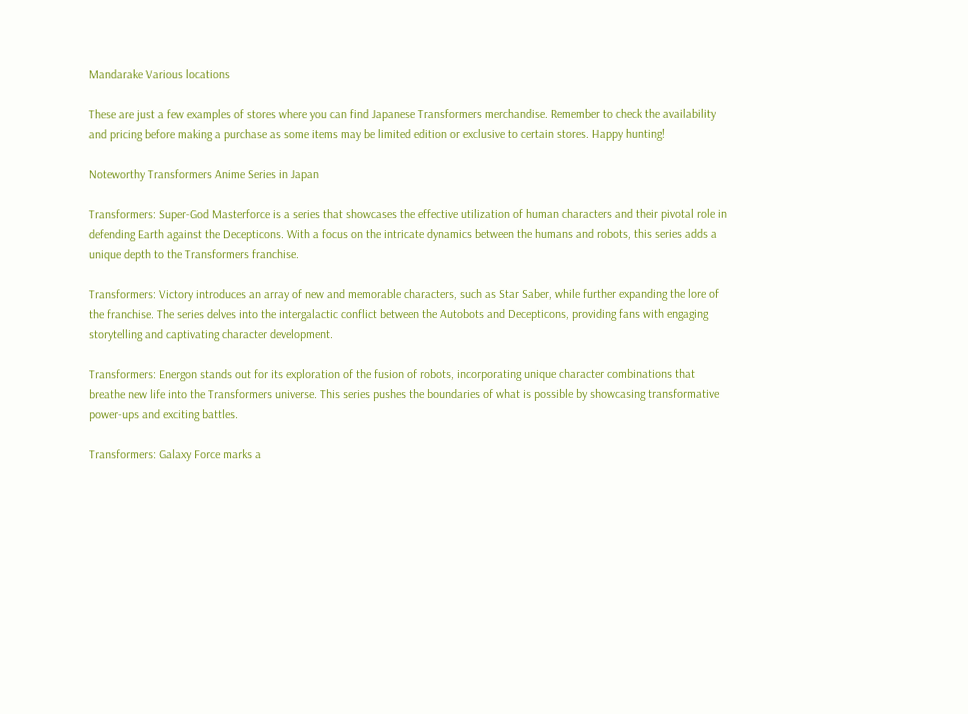Mandarake Various locations

These are just a few examples of stores where you can find Japanese Transformers merchandise. Remember to check the availability and pricing before making a purchase as some items may be limited edition or exclusive to certain stores. Happy hunting!

Noteworthy Transformers Anime Series in Japan

Transformers: Super-God Masterforce is a series that showcases the effective utilization of human characters and their pivotal role in defending Earth against the Decepticons. With a focus on the intricate dynamics between the humans and robots, this series adds a unique depth to the Transformers franchise.

Transformers: Victory introduces an array of new and memorable characters, such as Star Saber, while further expanding the lore of the franchise. The series delves into the intergalactic conflict between the Autobots and Decepticons, providing fans with engaging storytelling and captivating character development.

Transformers: Energon stands out for its exploration of the fusion of robots, incorporating unique character combinations that breathe new life into the Transformers universe. This series pushes the boundaries of what is possible by showcasing transformative power-ups and exciting battles.

Transformers: Galaxy Force marks a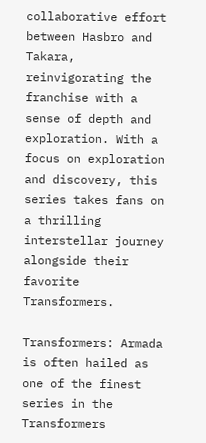collaborative effort between Hasbro and Takara, reinvigorating the franchise with a sense of depth and exploration. With a focus on exploration and discovery, this series takes fans on a thrilling interstellar journey alongside their favorite Transformers.

Transformers: Armada is often hailed as one of the finest series in the Transformers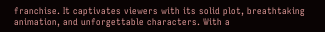franchise. It captivates viewers with its solid plot, breathtaking animation, and unforgettable characters. With a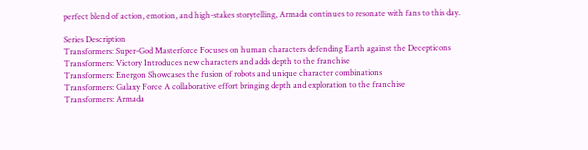perfect blend of action, emotion, and high-stakes storytelling, Armada continues to resonate with fans to this day.

Series Description
Transformers: Super-God Masterforce Focuses on human characters defending Earth against the Decepticons
Transformers: Victory Introduces new characters and adds depth to the franchise
Transformers: Energon Showcases the fusion of robots and unique character combinations
Transformers: Galaxy Force A collaborative effort bringing depth and exploration to the franchise
Transformers: Armada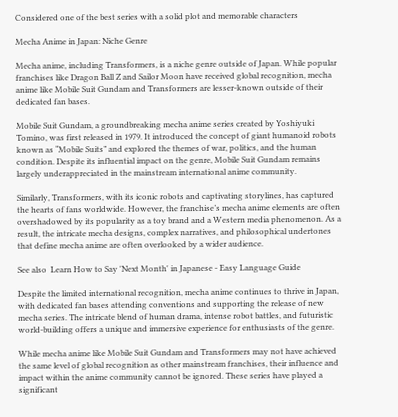Considered one of the best series with a solid plot and memorable characters

Mecha Anime in Japan: Niche Genre

Mecha anime, including Transformers, is a niche genre outside of Japan. While popular franchises like Dragon Ball Z and Sailor Moon have received global recognition, mecha anime like Mobile Suit Gundam and Transformers are lesser-known outside of their dedicated fan bases.

Mobile Suit Gundam, a groundbreaking mecha anime series created by Yoshiyuki Tomino, was first released in 1979. It introduced the concept of giant humanoid robots known as “Mobile Suits” and explored the themes of war, politics, and the human condition. Despite its influential impact on the genre, Mobile Suit Gundam remains largely underappreciated in the mainstream international anime community.

Similarly, Transformers, with its iconic robots and captivating storylines, has captured the hearts of fans worldwide. However, the franchise’s mecha anime elements are often overshadowed by its popularity as a toy brand and a Western media phenomenon. As a result, the intricate mecha designs, complex narratives, and philosophical undertones that define mecha anime are often overlooked by a wider audience.

See also  Learn How to Say 'Next Month' in Japanese - Easy Language Guide

Despite the limited international recognition, mecha anime continues to thrive in Japan, with dedicated fan bases attending conventions and supporting the release of new mecha series. The intricate blend of human drama, intense robot battles, and futuristic world-building offers a unique and immersive experience for enthusiasts of the genre.

While mecha anime like Mobile Suit Gundam and Transformers may not have achieved the same level of global recognition as other mainstream franchises, their influence and impact within the anime community cannot be ignored. These series have played a significant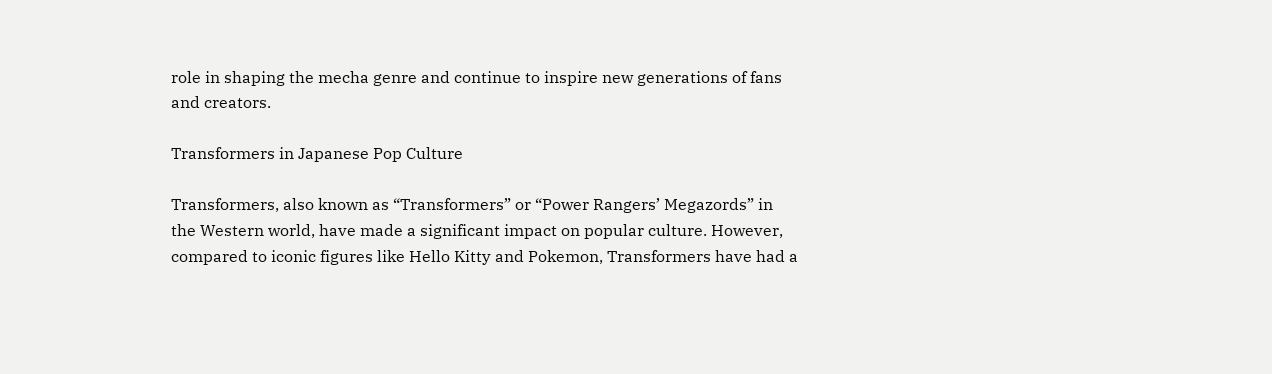role in shaping the mecha genre and continue to inspire new generations of fans and creators.

Transformers in Japanese Pop Culture

Transformers, also known as “Transformers” or “Power Rangers’ Megazords” in the Western world, have made a significant impact on popular culture. However, compared to iconic figures like Hello Kitty and Pokemon, Transformers have had a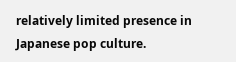relatively limited presence in Japanese pop culture.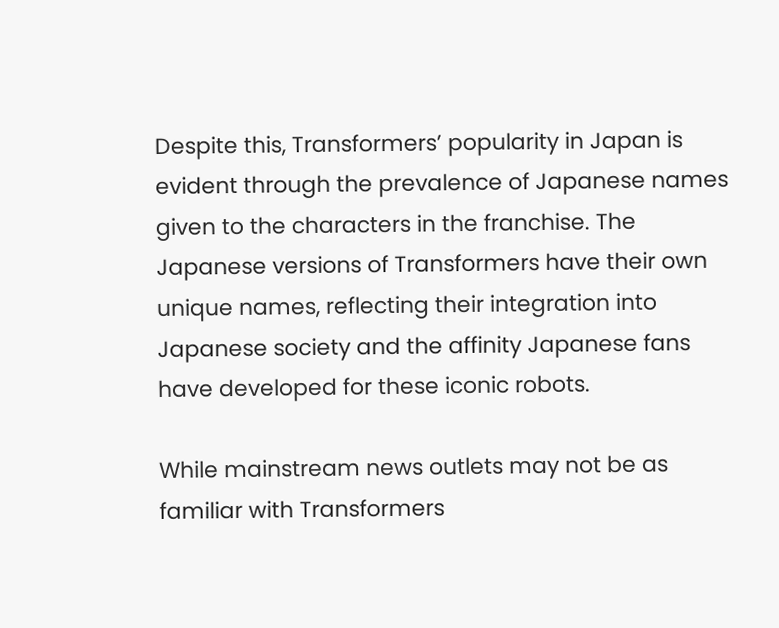Despite this, Transformers’ popularity in Japan is evident through the prevalence of Japanese names given to the characters in the franchise. The Japanese versions of Transformers have their own unique names, reflecting their integration into Japanese society and the affinity Japanese fans have developed for these iconic robots.

While mainstream news outlets may not be as familiar with Transformers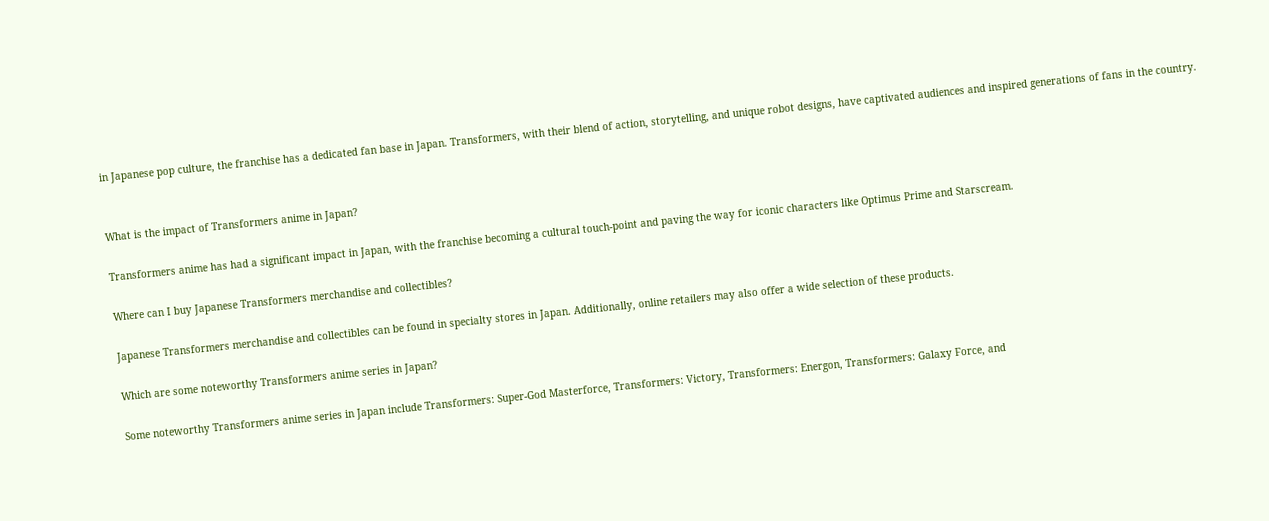in Japanese pop culture, the franchise has a dedicated fan base in Japan. Transformers, with their blend of action, storytelling, and unique robot designs, have captivated audiences and inspired generations of fans in the country.


What is the impact of Transformers anime in Japan?

Transformers anime has had a significant impact in Japan, with the franchise becoming a cultural touch-point and paving the way for iconic characters like Optimus Prime and Starscream.

Where can I buy Japanese Transformers merchandise and collectibles?

Japanese Transformers merchandise and collectibles can be found in specialty stores in Japan. Additionally, online retailers may also offer a wide selection of these products.

Which are some noteworthy Transformers anime series in Japan?

Some noteworthy Transformers anime series in Japan include Transformers: Super-God Masterforce, Transformers: Victory, Transformers: Energon, Transformers: Galaxy Force, and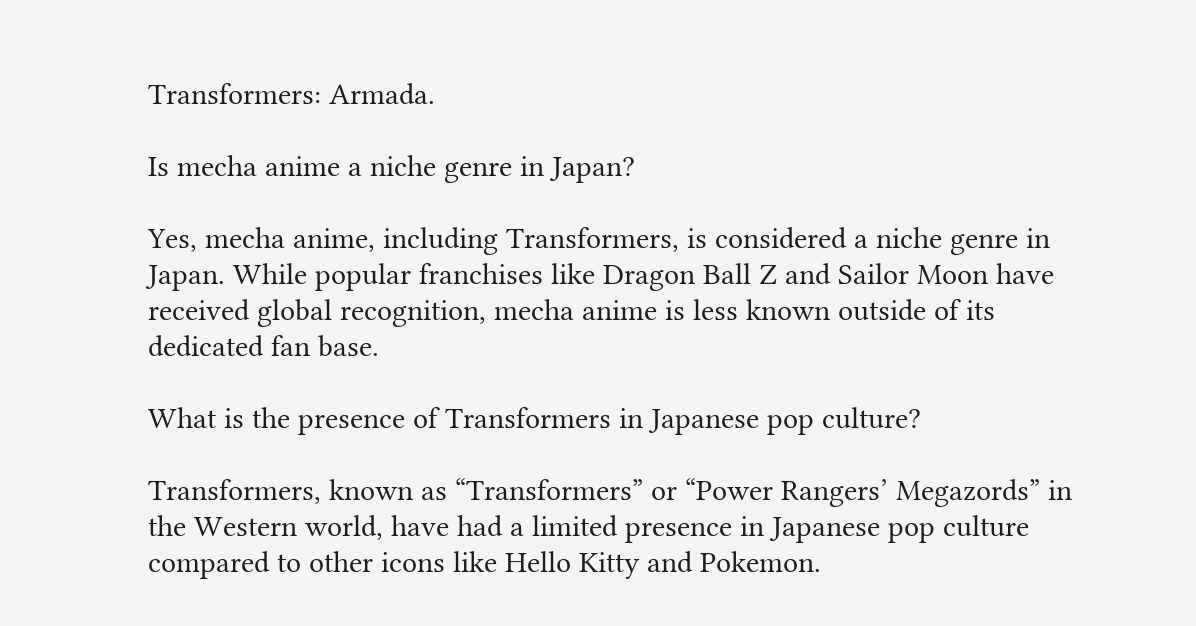Transformers: Armada.

Is mecha anime a niche genre in Japan?

Yes, mecha anime, including Transformers, is considered a niche genre in Japan. While popular franchises like Dragon Ball Z and Sailor Moon have received global recognition, mecha anime is less known outside of its dedicated fan base.

What is the presence of Transformers in Japanese pop culture?

Transformers, known as “Transformers” or “Power Rangers’ Megazords” in the Western world, have had a limited presence in Japanese pop culture compared to other icons like Hello Kitty and Pokemon.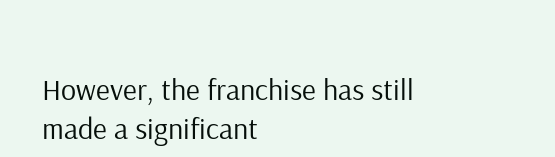However, the franchise has still made a significant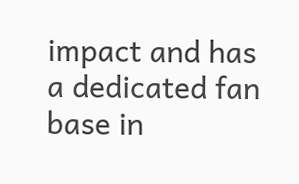impact and has a dedicated fan base in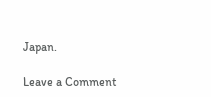Japan.

Leave a Comment